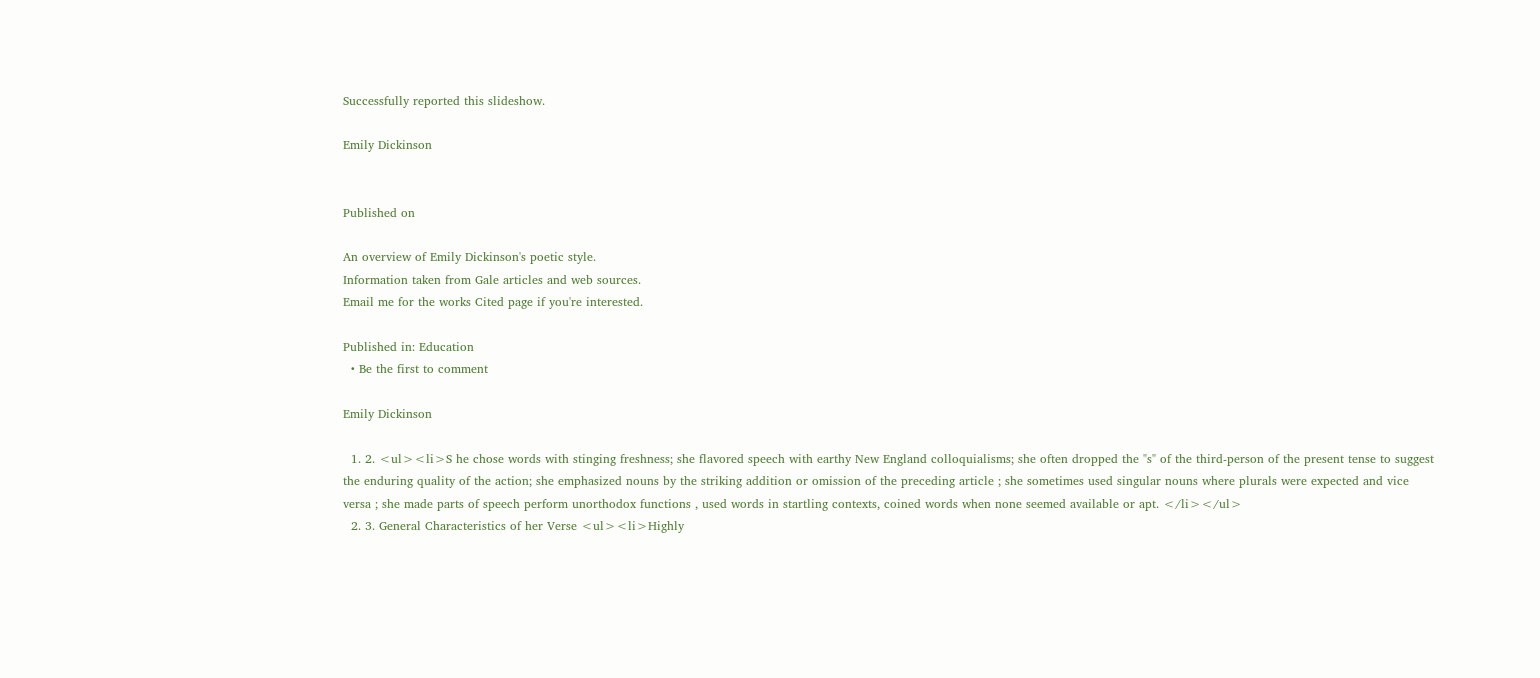Successfully reported this slideshow.

Emily Dickinson


Published on

An overview of Emily Dickinson's poetic style.
Information taken from Gale articles and web sources.
Email me for the works Cited page if you're interested.

Published in: Education
  • Be the first to comment

Emily Dickinson

  1. 2. <ul><li>S he chose words with stinging freshness; she flavored speech with earthy New England colloquialisms; she often dropped the "s" of the third-person of the present tense to suggest the enduring quality of the action; she emphasized nouns by the striking addition or omission of the preceding article ; she sometimes used singular nouns where plurals were expected and vice versa ; she made parts of speech perform unorthodox functions , used words in startling contexts, coined words when none seemed available or apt. </li></ul>
  2. 3. General Characteristics of her Verse <ul><li>Highly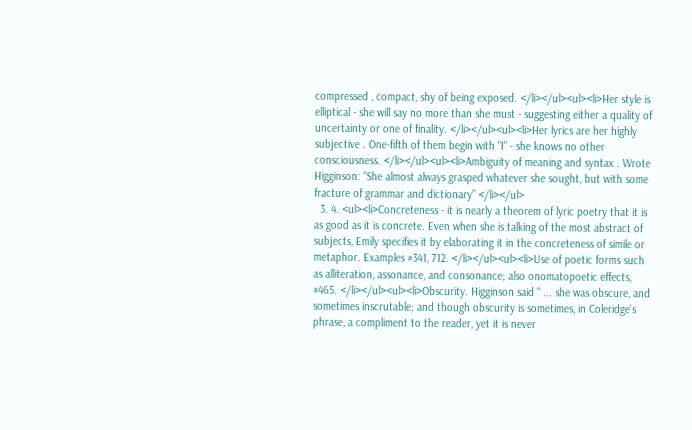compressed , compact, shy of being exposed. </li></ul><ul><li>Her style is elliptical - she will say no more than she must - suggesting either a quality of uncertainty or one of finality. </li></ul><ul><li>Her lyrics are her highly subjective . One-fifth of them begin with "I" - she knows no other consciousness. </li></ul><ul><li>Ambiguity of meaning and syntax . Wrote Higginson: "She almost always grasped whatever she sought, but with some fracture of grammar and dictionary” </li></ul>
  3. 4. <ul><li>Concreteness - it is nearly a theorem of lyric poetry that it is as good as it is concrete. Even when she is talking of the most abstract of subjects, Emily specifies it by elaborating it in the concreteness of simile or metaphor. Examples #341, 712. </li></ul><ul><li>Use of poetic forms such as alliteration, assonance, and consonance; also onomatopoetic effects, #465. </li></ul><ul><li>Obscurity. Higginson said " ... she was obscure, and sometimes inscrutable; and though obscurity is sometimes, in Coleridge's phrase, a compliment to the reader, yet it is never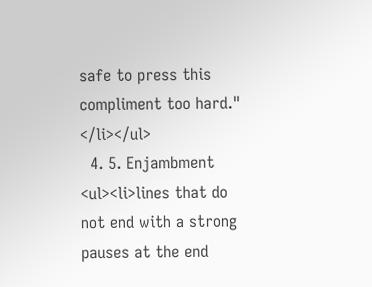safe to press this compliment too hard." </li></ul>
  4. 5. Enjambment <ul><li>lines that do not end with a strong pauses at the end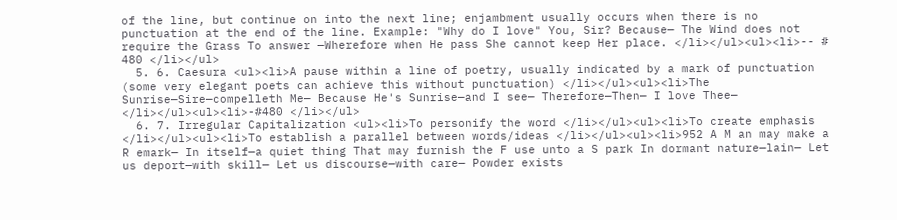of the line, but continue on into the next line; enjambment usually occurs when there is no punctuation at the end of the line. Example: "Why do I love" You, Sir? Because— The Wind does not require the Grass To answer —Wherefore when He pass She cannot keep Her place. </li></ul><ul><li>-- # 480 </li></ul>
  5. 6. Caesura <ul><li>A pause within a line of poetry, usually indicated by a mark of punctuation (some very elegant poets can achieve this without punctuation) </li></ul><ul><li>The Sunrise—Sire—compelleth Me— Because He's Sunrise—and I see— Therefore—Then— I love Thee— </li></ul><ul><li>-#480 </li></ul>
  6. 7. Irregular Capitalization <ul><li>To personify the word </li></ul><ul><li>To create emphasis </li></ul><ul><li>To establish a parallel between words/ideas </li></ul><ul><li>952 A M an may make a R emark— In itself—a quiet thing That may furnish the F use unto a S park In dormant nature—lain— Let us deport—with skill— Let us discourse—with care— Powder exists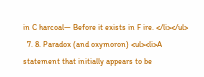in C harcoal— Before it exists in F ire. </li></ul>
  7. 8. Paradox (and oxymoron) <ul><li>A statement that initially appears to be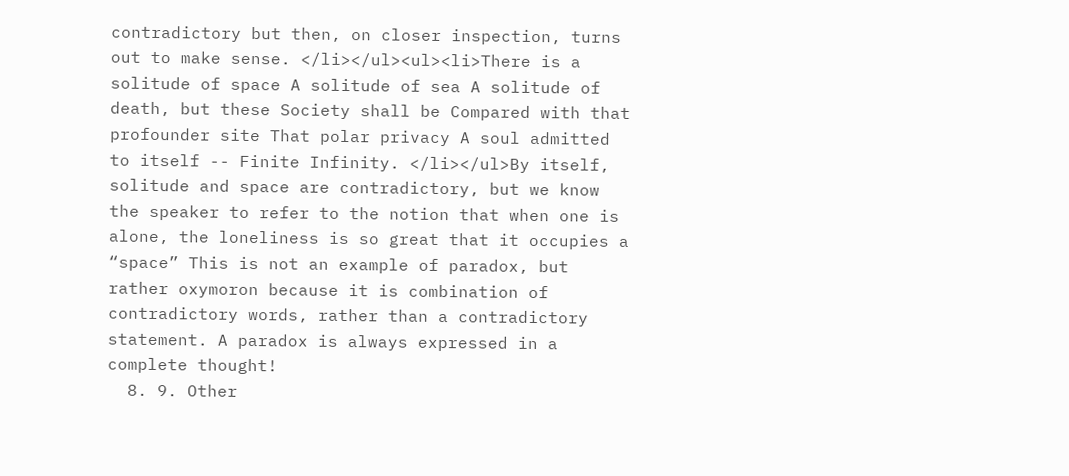contradictory but then, on closer inspection, turns out to make sense. </li></ul><ul><li>There is a solitude of space A solitude of sea A solitude of death, but these Society shall be Compared with that profounder site That polar privacy A soul admitted to itself -- Finite Infinity. </li></ul>By itself, solitude and space are contradictory, but we know the speaker to refer to the notion that when one is alone, the loneliness is so great that it occupies a “space” This is not an example of paradox, but rather oxymoron because it is combination of contradictory words, rather than a contradictory statement. A paradox is always expressed in a complete thought!
  8. 9. Other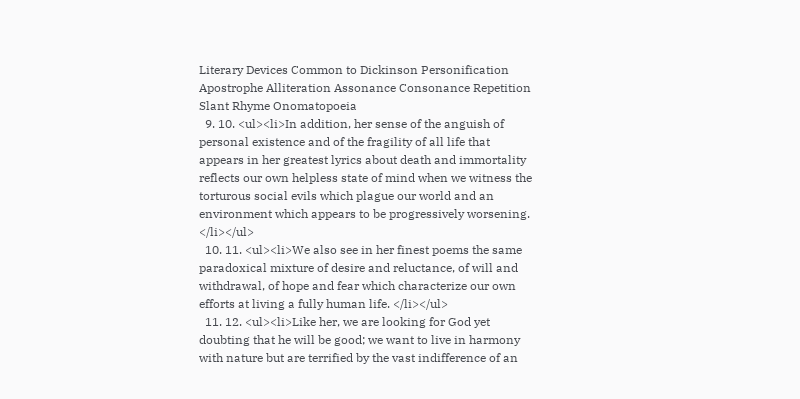Literary Devices Common to Dickinson Personification Apostrophe Alliteration Assonance Consonance Repetition Slant Rhyme Onomatopoeia
  9. 10. <ul><li>In addition, her sense of the anguish of personal existence and of the fragility of all life that appears in her greatest lyrics about death and immortality reflects our own helpless state of mind when we witness the torturous social evils which plague our world and an environment which appears to be progressively worsening. </li></ul>
  10. 11. <ul><li>We also see in her finest poems the same paradoxical mixture of desire and reluctance, of will and withdrawal, of hope and fear which characterize our own efforts at living a fully human life. </li></ul>
  11. 12. <ul><li>Like her, we are looking for God yet doubting that he will be good; we want to live in harmony with nature but are terrified by the vast indifference of an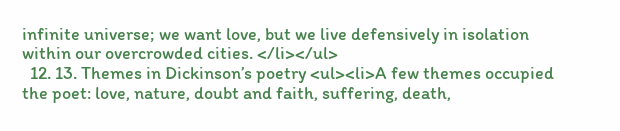infinite universe; we want love, but we live defensively in isolation within our overcrowded cities. </li></ul>
  12. 13. Themes in Dickinson’s poetry <ul><li>A few themes occupied the poet: love, nature, doubt and faith, suffering, death,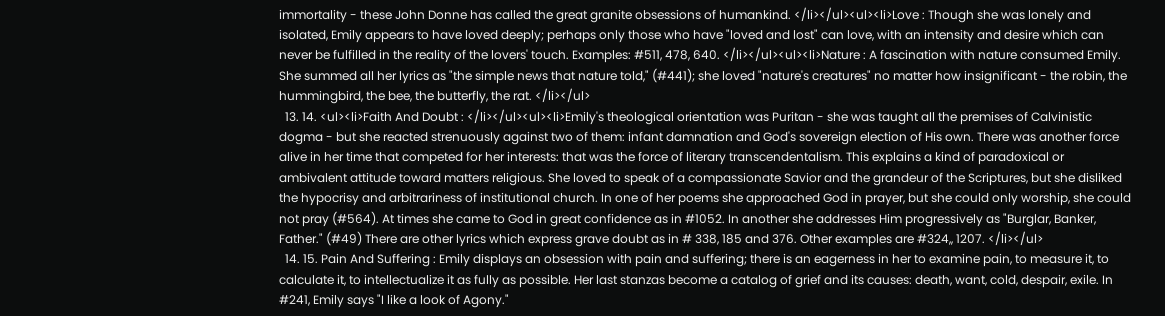immortality - these John Donne has called the great granite obsessions of humankind. </li></ul><ul><li>Love : Though she was lonely and isolated, Emily appears to have loved deeply; perhaps only those who have "loved and lost" can love, with an intensity and desire which can never be fulfilled in the reality of the lovers' touch. Examples: #511, 478, 640. </li></ul><ul><li>Nature : A fascination with nature consumed Emily. She summed all her lyrics as "the simple news that nature told," (#441); she loved "nature's creatures" no matter how insignificant - the robin, the hummingbird, the bee, the butterfly, the rat. </li></ul>
  13. 14. <ul><li>Faith And Doubt : </li></ul><ul><li>Emily's theological orientation was Puritan - she was taught all the premises of Calvinistic dogma - but she reacted strenuously against two of them: infant damnation and God's sovereign election of His own. There was another force alive in her time that competed for her interests: that was the force of literary transcendentalism. This explains a kind of paradoxical or ambivalent attitude toward matters religious. She loved to speak of a compassionate Savior and the grandeur of the Scriptures, but she disliked the hypocrisy and arbitrariness of institutional church. In one of her poems she approached God in prayer, but she could only worship, she could not pray (#564). At times she came to God in great confidence as in #1052. In another she addresses Him progressively as "Burglar, Banker, Father." (#49) There are other lyrics which express grave doubt as in # 338, 185 and 376. Other examples are #324,, 1207. </li></ul>
  14. 15. Pain And Suffering : Emily displays an obsession with pain and suffering; there is an eagerness in her to examine pain, to measure it, to calculate it, to intellectualize it as fully as possible. Her last stanzas become a catalog of grief and its causes: death, want, cold, despair, exile. In #241, Emily says "I like a look of Agony."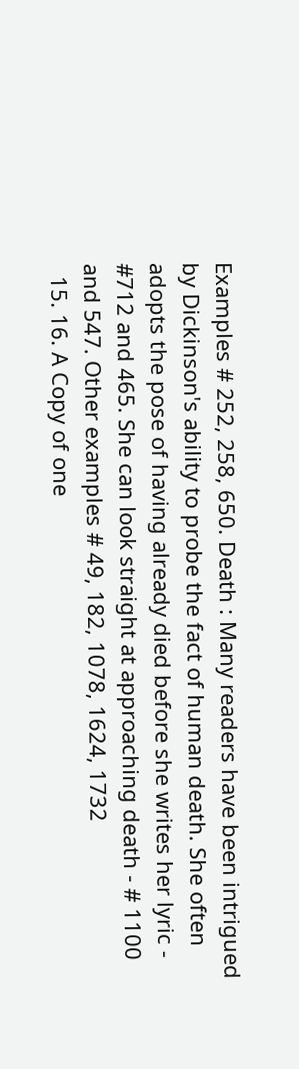Examples # 252, 258, 650. Death : Many readers have been intrigued by Dickinson's ability to probe the fact of human death. She often adopts the pose of having already died before she writes her lyric - #712 and 465. She can look straight at approaching death - # 1100 and 547. Other examples # 49, 182, 1078, 1624, 1732
  15. 16. A Copy of one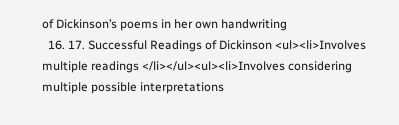of Dickinson’s poems in her own handwriting
  16. 17. Successful Readings of Dickinson <ul><li>Involves multiple readings </li></ul><ul><li>Involves considering multiple possible interpretations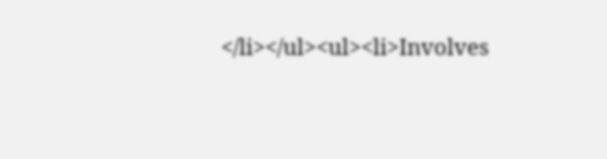</li></ul><ul><li>Involves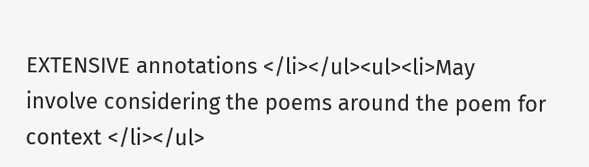EXTENSIVE annotations </li></ul><ul><li>May involve considering the poems around the poem for context </li></ul>